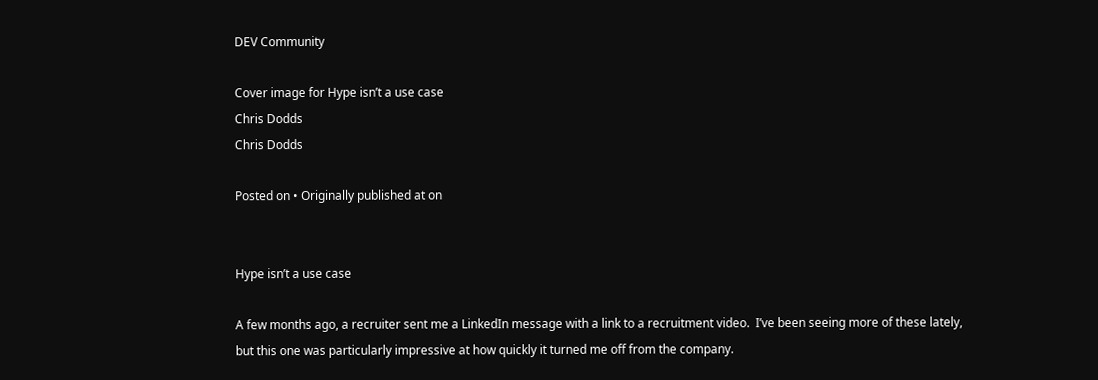DEV Community

Cover image for Hype isn’t a use case
Chris Dodds
Chris Dodds

Posted on • Originally published at on


Hype isn’t a use case

A few months ago, a recruiter sent me a LinkedIn message with a link to a recruitment video.  I’ve been seeing more of these lately, but this one was particularly impressive at how quickly it turned me off from the company.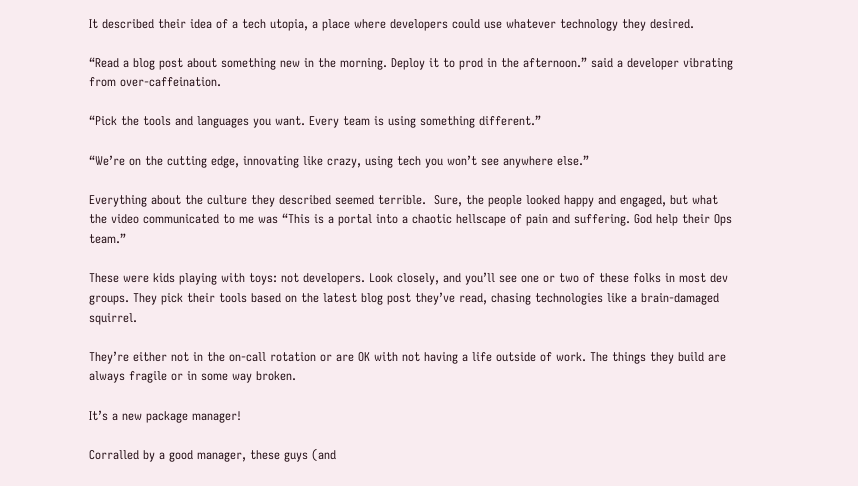It described their idea of a tech utopia, a place where developers could use whatever technology they desired.

“Read a blog post about something new in the morning. Deploy it to prod in the afternoon.” said a developer vibrating from over-caffeination.

“Pick the tools and languages you want. Every team is using something different.”

“We’re on the cutting edge, innovating like crazy, using tech you won’t see anywhere else.”

Everything about the culture they described seemed terrible.  Sure, the people looked happy and engaged, but what the video communicated to me was “This is a portal into a chaotic hellscape of pain and suffering. God help their Ops team.”

These were kids playing with toys: not developers. Look closely, and you’ll see one or two of these folks in most dev groups. They pick their tools based on the latest blog post they’ve read, chasing technologies like a brain-damaged squirrel.

They’re either not in the on-call rotation or are OK with not having a life outside of work. The things they build are always fragile or in some way broken.

It’s a new package manager!

Corralled by a good manager, these guys (and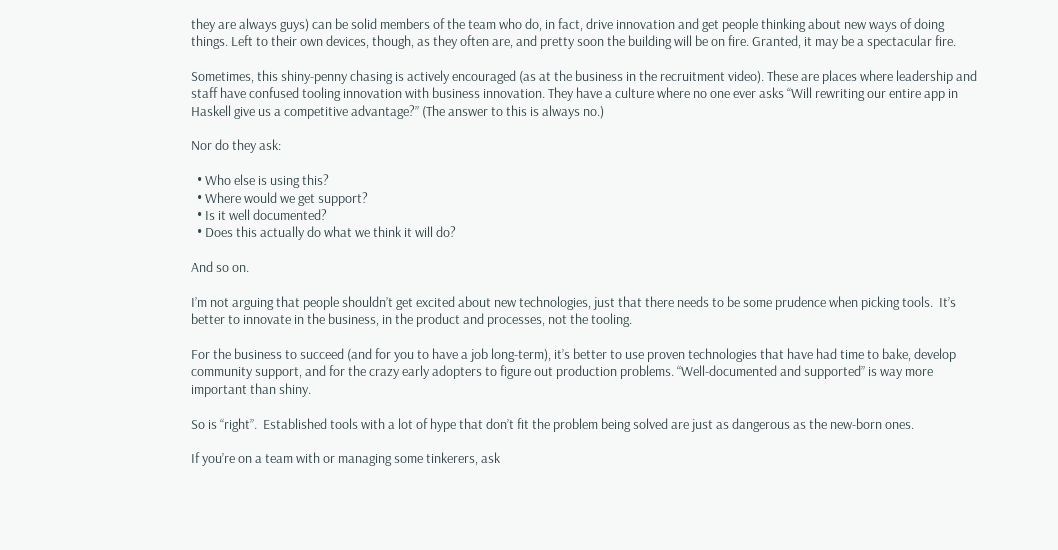they are always guys) can be solid members of the team who do, in fact, drive innovation and get people thinking about new ways of doing things. Left to their own devices, though, as they often are, and pretty soon the building will be on fire. Granted, it may be a spectacular fire.

Sometimes, this shiny-penny chasing is actively encouraged (as at the business in the recruitment video). These are places where leadership and staff have confused tooling innovation with business innovation. They have a culture where no one ever asks “Will rewriting our entire app in Haskell give us a competitive advantage?” (The answer to this is always no.)

Nor do they ask:

  • Who else is using this?
  • Where would we get support?
  • Is it well documented?
  • Does this actually do what we think it will do?

And so on.

I’m not arguing that people shouldn’t get excited about new technologies, just that there needs to be some prudence when picking tools.  It’s better to innovate in the business, in the product and processes, not the tooling.

For the business to succeed (and for you to have a job long-term), it’s better to use proven technologies that have had time to bake, develop community support, and for the crazy early adopters to figure out production problems. “Well-documented and supported” is way more important than shiny.

So is “right”.  Established tools with a lot of hype that don’t fit the problem being solved are just as dangerous as the new-born ones.

If you’re on a team with or managing some tinkerers, ask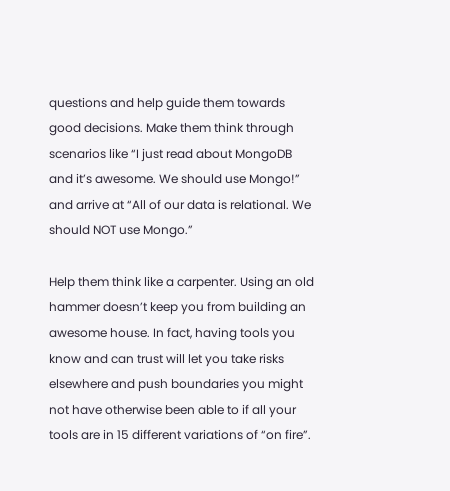questions and help guide them towards good decisions. Make them think through scenarios like “I just read about MongoDB and it’s awesome. We should use Mongo!” and arrive at “All of our data is relational. We should NOT use Mongo.”

Help them think like a carpenter. Using an old hammer doesn’t keep you from building an awesome house. In fact, having tools you know and can trust will let you take risks elsewhere and push boundaries you might not have otherwise been able to if all your tools are in 15 different variations of “on fire”.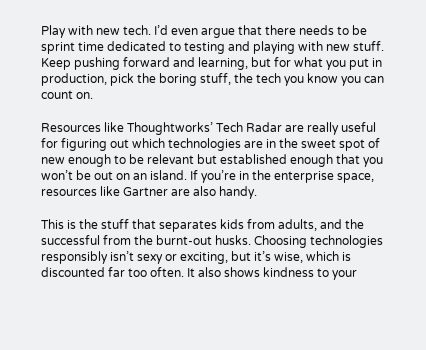Play with new tech. I’d even argue that there needs to be sprint time dedicated to testing and playing with new stuff. Keep pushing forward and learning, but for what you put in production, pick the boring stuff, the tech you know you can count on.

Resources like Thoughtworks’ Tech Radar are really useful for figuring out which technologies are in the sweet spot of new enough to be relevant but established enough that you won’t be out on an island. If you’re in the enterprise space, resources like Gartner are also handy.

This is the stuff that separates kids from adults, and the successful from the burnt-out husks. Choosing technologies responsibly isn’t sexy or exciting, but it’s wise, which is discounted far too often. It also shows kindness to your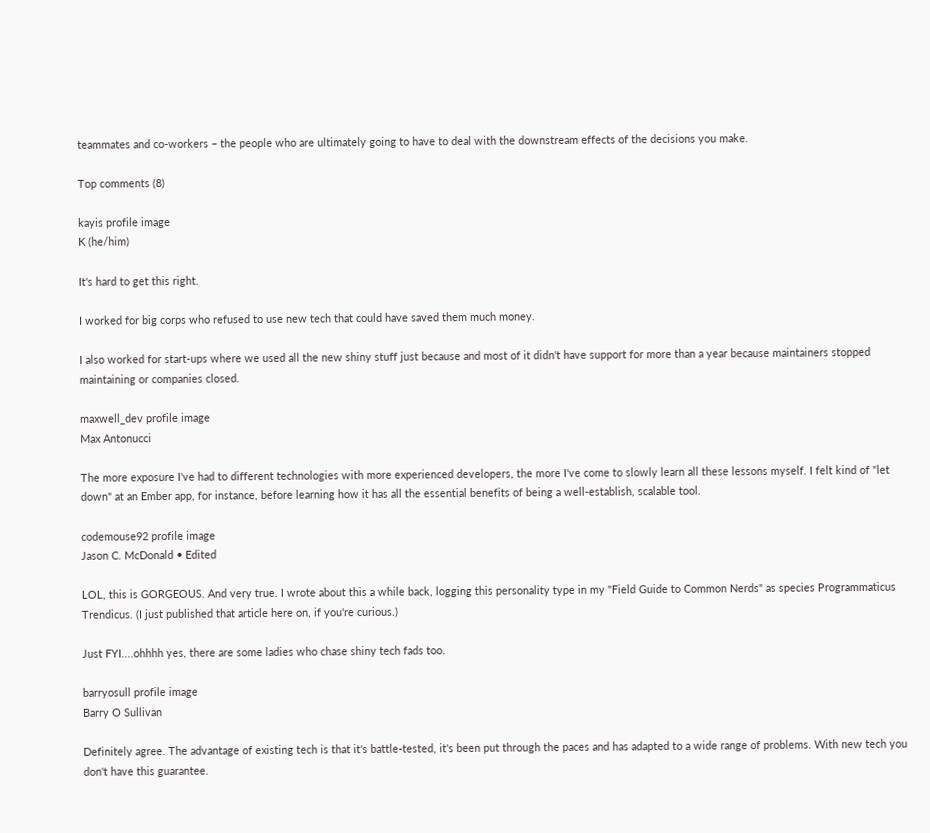teammates and co-workers – the people who are ultimately going to have to deal with the downstream effects of the decisions you make.

Top comments (8)

kayis profile image
K (he/him)

It's hard to get this right.

I worked for big corps who refused to use new tech that could have saved them much money.

I also worked for start-ups where we used all the new shiny stuff just because and most of it didn't have support for more than a year because maintainers stopped maintaining or companies closed.

maxwell_dev profile image
Max Antonucci

The more exposure I've had to different technologies with more experienced developers, the more I've come to slowly learn all these lessons myself. I felt kind of "let down" at an Ember app, for instance, before learning how it has all the essential benefits of being a well-establish, scalable tool.

codemouse92 profile image
Jason C. McDonald • Edited

LOL, this is GORGEOUS. And very true. I wrote about this a while back, logging this personality type in my "Field Guide to Common Nerds" as species Programmaticus Trendicus. (I just published that article here on, if you're curious.)

Just FYI....ohhhh yes, there are some ladies who chase shiny tech fads too.

barryosull profile image
Barry O Sullivan

Definitely agree. The advantage of existing tech is that it's battle-tested, it's been put through the paces and has adapted to a wide range of problems. With new tech you don't have this guarantee.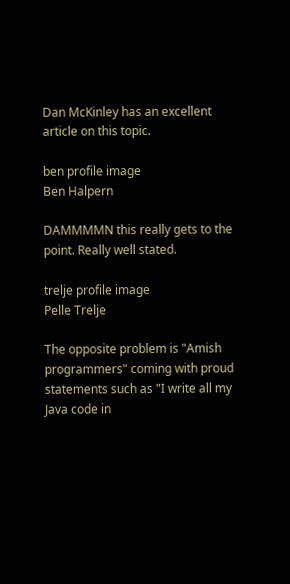Dan McKinley has an excellent article on this topic.

ben profile image
Ben Halpern

DAMMMMN this really gets to the point. Really well stated.

trelje profile image
Pelle Trelje

The opposite problem is "Amish programmers" coming with proud statements such as "I write all my Java code in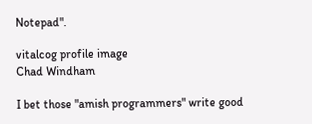Notepad".

vitalcog profile image
Chad Windham

I bet those "amish programmers" write good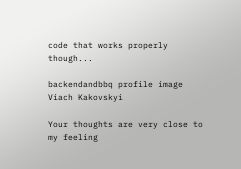code that works properly though...

backendandbbq profile image
Viach Kakovskyi

Your thoughts are very close to my feeling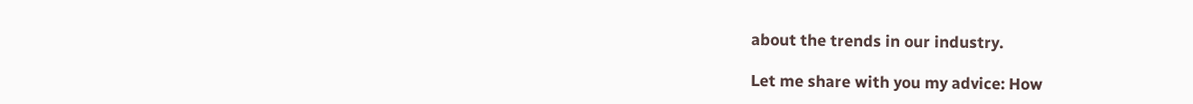about the trends in our industry.

Let me share with you my advice: How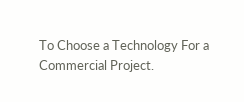To Choose a Technology For a Commercial Project.